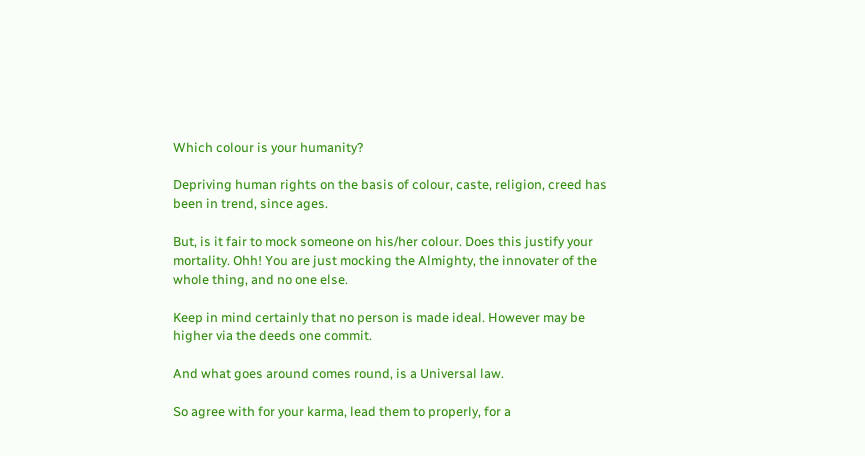Which colour is your humanity?

Depriving human rights on the basis of colour, caste, religion, creed has been in trend, since ages.

But, is it fair to mock someone on his/her colour. Does this justify your mortality. Ohh! You are just mocking the Almighty, the innovater of the whole thing, and no one else.

Keep in mind certainly that no person is made ideal. However may be higher via the deeds one commit.

And what goes around comes round, is a Universal law.

So agree with for your karma, lead them to properly, for a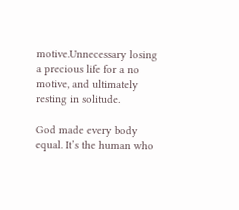motive.Unnecessary losing a precious life for a no motive, and ultimately resting in solitude.

God made every body equal. It’s the human who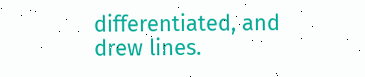differentiated, and drew lines.